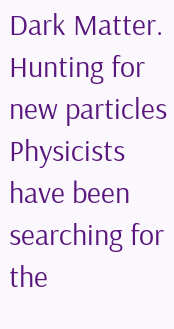Dark Matter.
Hunting for new particles
Physicists have been searching for the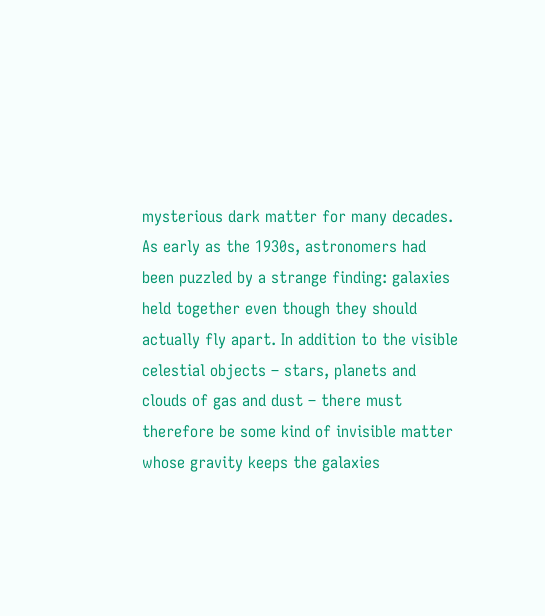mysterious dark matter for many decades. As early as the 1930s, astronomers had been puzzled by a strange finding: galaxies held together even though they should actually fly apart. In addition to the visible celestial objects – stars, planets and clouds of gas and dust – there must therefore be some kind of invisible matter whose gravity keeps the galaxies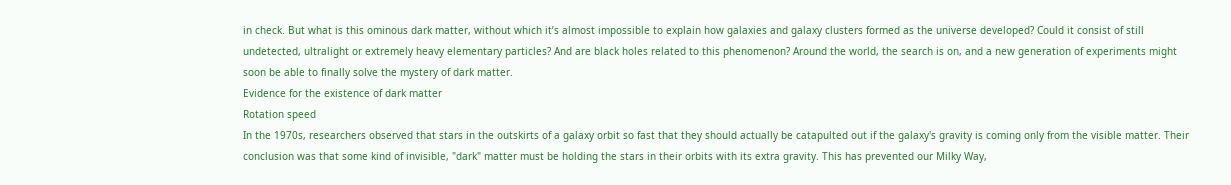in check. But what is this ominous dark matter, without which it’s almost impossible to explain how galaxies and galaxy clusters formed as the universe developed? Could it consist of still undetected, ultralight or extremely heavy elementary particles? And are black holes related to this phenomenon? Around the world, the search is on, and a new generation of experiments might soon be able to finally solve the mystery of dark matter.
Evidence for the existence of dark matter
Rotation speed
In the 1970s, researchers observed that stars in the outskirts of a galaxy orbit so fast that they should actually be catapulted out if the galaxy's gravity is coming only from the visible matter. Their conclusion was that some kind of invisible, "dark" matter must be holding the stars in their orbits with its extra gravity. This has prevented our Milky Way,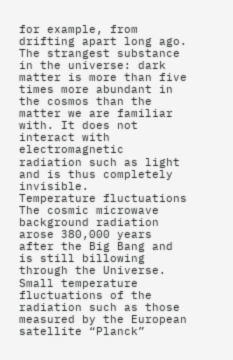for example, from drifting apart long ago.
The strangest substance in the universe: dark matter is more than five times more abundant in the cosmos than the matter we are familiar with. It does not interact with electromagnetic radiation such as light and is thus completely invisible.
Temperature fluctuations
The cosmic microwave background radiation arose 380,000 years after the Big Bang and is still billowing through the Universe. Small temperature fluctuations of the radiation such as those measured by the European satellite “Planck”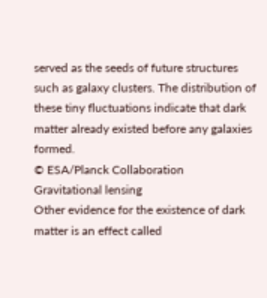served as the seeds of future structures such as galaxy clusters. The distribution of these tiny fluctuations indicate that dark matter already existed before any galaxies formed.
© ESA/Planck Collaboration
Gravitational lensing
Other evidence for the existence of dark matter is an effect called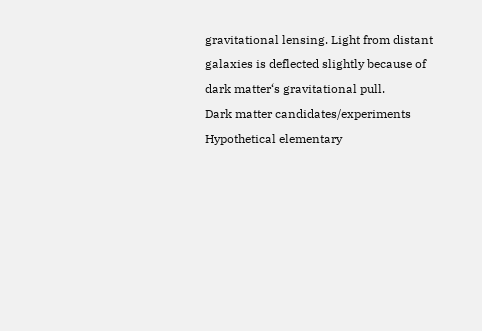gravitational lensing. Light from distant galaxies is deflected slightly because of dark matter‘s gravitational pull.
Dark matter candidates/experiments
Hypothetical elementary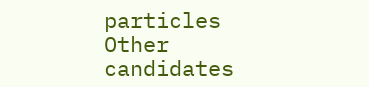particles
Other candidates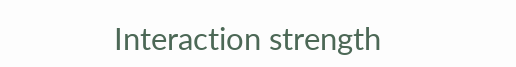Interaction strength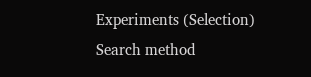Experiments (Selection)
Search method